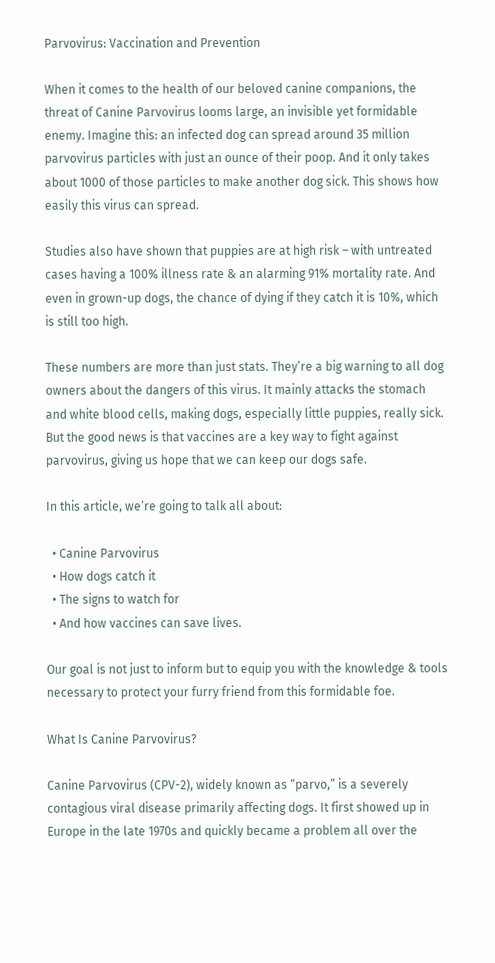Parvovirus: Vaccination and Prevention

When it comes to the health of our beloved canine companions, the threat of Canine Parvovirus looms large, an invisible yet formidable enemy. Imagine this: an infected dog can spread around 35 million parvovirus particles with just an ounce of their poop. And it only takes about 1000 of those particles to make another dog sick. This shows how easily this virus can spread.

Studies also have shown that puppies are at high risk – with untreated cases having a 100% illness rate & an alarming 91% mortality rate. And even in grown-up dogs, the chance of dying if they catch it is 10%, which is still too high.

These numbers are more than just stats. They’re a big warning to all dog owners about the dangers of this virus. It mainly attacks the stomach and white blood cells, making dogs, especially little puppies, really sick. But the good news is that vaccines are a key way to fight against parvovirus, giving us hope that we can keep our dogs safe.

In this article, we’re going to talk all about:

  • Canine Parvovirus
  • How dogs catch it
  • The signs to watch for
  • And how vaccines can save lives.

Our goal is not just to inform but to equip you with the knowledge & tools necessary to protect your furry friend from this formidable foe.

What Is Canine Parvovirus?

Canine Parvovirus (CPV-2), widely known as “parvo,” is a severely contagious viral disease primarily affecting dogs. It first showed up in Europe in the late 1970s and quickly became a problem all over the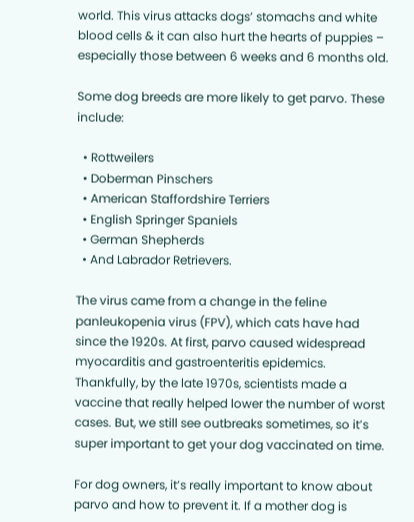world. This virus attacks dogs’ stomachs and white blood cells & it can also hurt the hearts of puppies – especially those between 6 weeks and 6 months old.

Some dog breeds are more likely to get parvo. These include:

  • Rottweilers
  • Doberman Pinschers
  • American Staffordshire Terriers
  • English Springer Spaniels
  • German Shepherds
  • And Labrador Retrievers.

The virus came from a change in the feline panleukopenia virus (FPV), which cats have had since the 1920s. At first, parvo caused widespread myocarditis and gastroenteritis epidemics. Thankfully, by the late 1970s, scientists made a vaccine that really helped lower the number of worst cases. But, we still see outbreaks sometimes, so it’s super important to get your dog vaccinated on time.

For dog owners, it’s really important to know about parvo and how to prevent it. If a mother dog is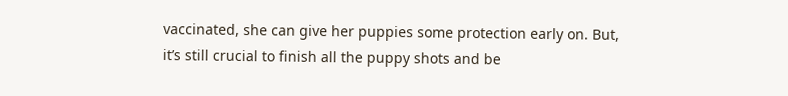vaccinated, she can give her puppies some protection early on. But, it’s still crucial to finish all the puppy shots and be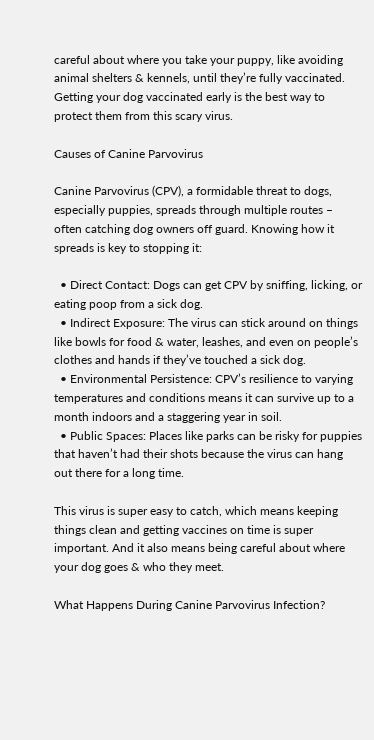careful about where you take your puppy, like avoiding animal shelters & kennels, until they’re fully vaccinated. Getting your dog vaccinated early is the best way to protect them from this scary virus.

Causes of Canine Parvovirus

Canine Parvovirus (CPV), a formidable threat to dogs, especially puppies, spreads through multiple routes – often catching dog owners off guard. Knowing how it spreads is key to stopping it:

  • Direct Contact: Dogs can get CPV by sniffing, licking, or eating poop from a sick dog.
  • Indirect Exposure: The virus can stick around on things like bowls for food & water, leashes, and even on people’s clothes and hands if they’ve touched a sick dog.
  • Environmental Persistence: CPV’s resilience to varying temperatures and conditions means it can survive up to a month indoors and a staggering year in soil.
  • Public Spaces: Places like parks can be risky for puppies that haven’t had their shots because the virus can hang out there for a long time.

This virus is super easy to catch, which means keeping things clean and getting vaccines on time is super important. And it also means being careful about where your dog goes & who they meet.

What Happens During Canine Parvovirus Infection?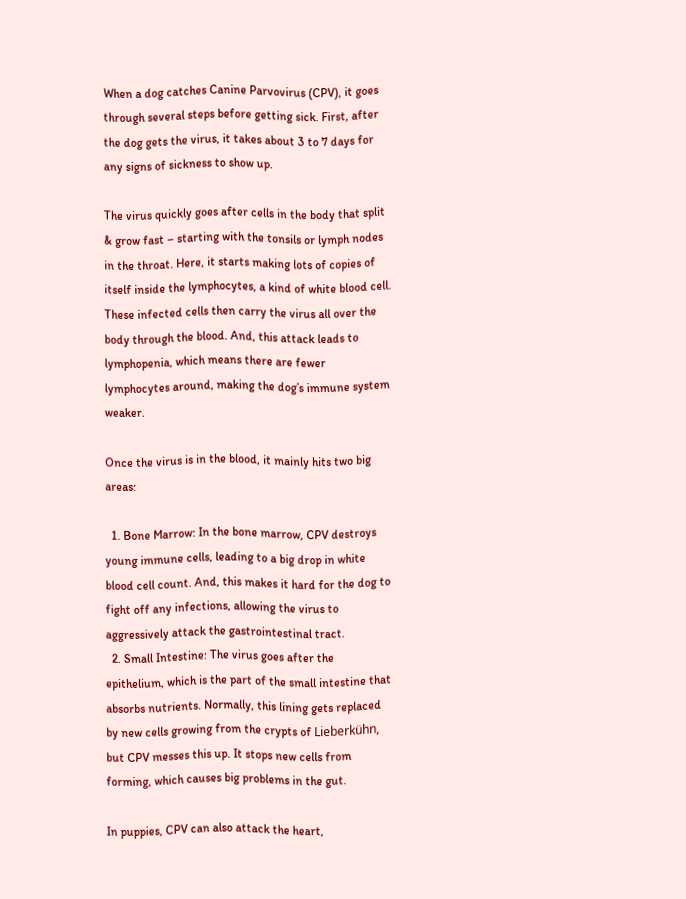When a dog catches Canine Parvovirus (CPV), it goes through several steps before getting sick. First, after the dog gets the virus, it takes about 3 to 7 days for any signs of sickness to show up.

The virus quickly goes after cells in the body that split & grow fast – starting with the tonsils or lymph nodes in the throat. Here, it starts making lots of copies of itself inside the lymphocytes, a kind of white blood cell. These infected cells then carry the virus all over the body through the blood. And, this attack leads to lymphopenia, which means there are fewer lymphocytes around, making the dog’s immune system weaker.

Once the virus is in the blood, it mainly hits two big areas:

  1. Bone Marrow: In the bone marrow, CPV destroys young immune cells, leading to a big drop in white blood cell count. And, this makes it hard for the dog to fight off any infections, allowing the virus to aggressively attack the gastrointestinal tract.
  2. Small Intestine: The virus goes after the epithelium, which is the part of the small intestine that absorbs nutrients. Normally, this lining gets replaced by new cells growing from the crypts of Lieberkühn, but CPV messes this up. It stops new cells from forming, which causes big problems in the gut.

In puppies, CPV can also attack the heart,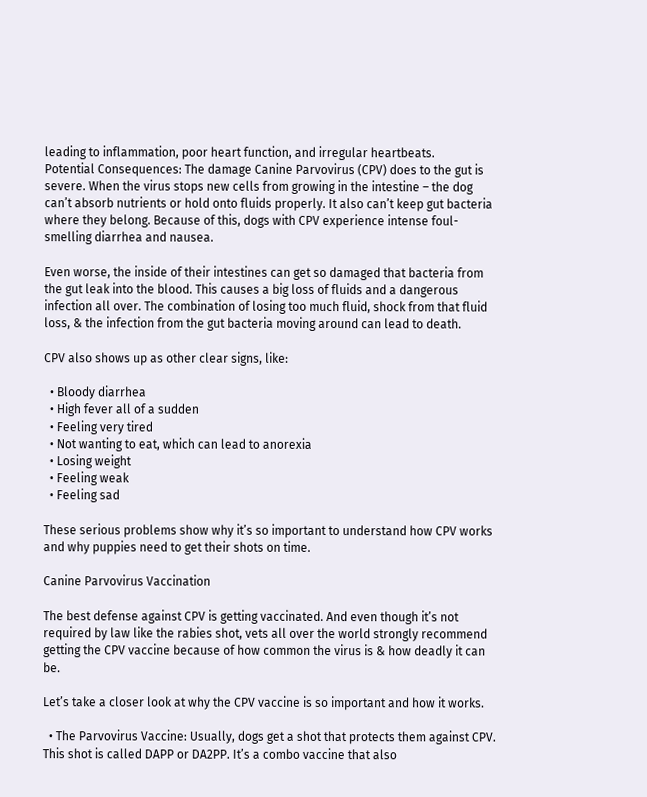leading to inflammation, poor heart function, and irregular heartbeats.
Potential Consequences: The damage Canine Parvovirus (CPV) does to the gut is severe. When the virus stops new cells from growing in the intestine – the dog can’t absorb nutrients or hold onto fluids properly. It also can’t keep gut bacteria where they belong. Because of this, dogs with CPV experience intense foul-smelling diarrhea and nausea.

Even worse, the inside of their intestines can get so damaged that bacteria from the gut leak into the blood. This causes a big loss of fluids and a dangerous infection all over. The combination of losing too much fluid, shock from that fluid loss, & the infection from the gut bacteria moving around can lead to death.

CPV also shows up as other clear signs, like:

  • Bloody diarrhea
  • High fever all of a sudden
  • Feeling very tired
  • Not wanting to eat, which can lead to anorexia
  • Losing weight
  • Feeling weak
  • Feeling sad

These serious problems show why it’s so important to understand how CPV works and why puppies need to get their shots on time.

Canine Parvovirus Vaccination

The best defense against CPV is getting vaccinated. And even though it’s not required by law like the rabies shot, vets all over the world strongly recommend getting the CPV vaccine because of how common the virus is & how deadly it can be.

Let’s take a closer look at why the CPV vaccine is so important and how it works.

  • The Parvovirus Vaccine: Usually, dogs get a shot that protects them against CPV. This shot is called DAPP or DA2PP. It’s a combo vaccine that also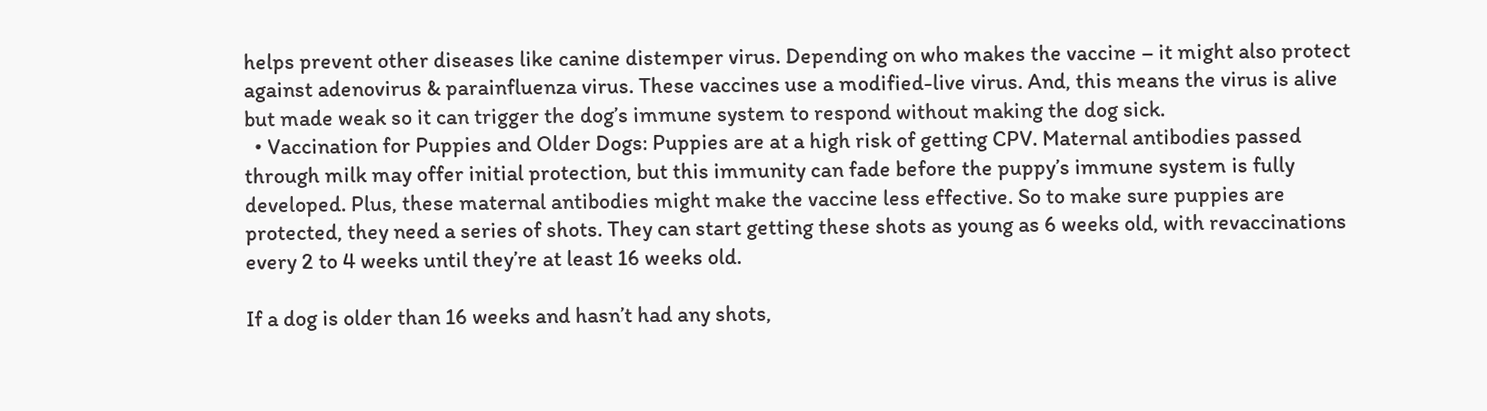helps prevent other diseases like canine distemper virus. Depending on who makes the vaccine – it might also protect against adenovirus & parainfluenza virus. These vaccines use a modified-live virus. And, this means the virus is alive but made weak so it can trigger the dog’s immune system to respond without making the dog sick.
  • Vaccination for Puppies and Older Dogs: Puppies are at a high risk of getting CPV. Maternal antibodies passed through milk may offer initial protection, but this immunity can fade before the puppy’s immune system is fully developed. Plus, these maternal antibodies might make the vaccine less effective. So to make sure puppies are protected, they need a series of shots. They can start getting these shots as young as 6 weeks old, with revaccinations every 2 to 4 weeks until they’re at least 16 weeks old.

If a dog is older than 16 weeks and hasn’t had any shots,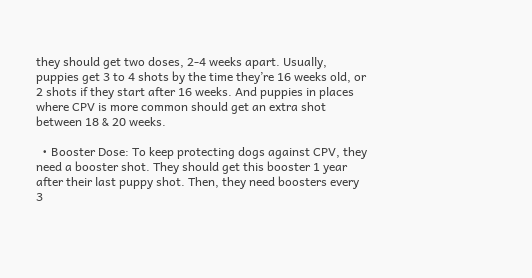they should get two doses, 2-4 weeks apart. Usually, puppies get 3 to 4 shots by the time they’re 16 weeks old, or 2 shots if they start after 16 weeks. And puppies in places where CPV is more common should get an extra shot between 18 & 20 weeks.

  • Booster Dose: To keep protecting dogs against CPV, they need a booster shot. They should get this booster 1 year after their last puppy shot. Then, they need boosters every 3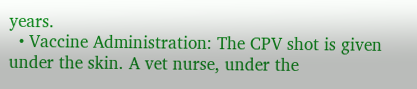years.
  • Vaccine Administration: The CPV shot is given under the skin. A vet nurse, under the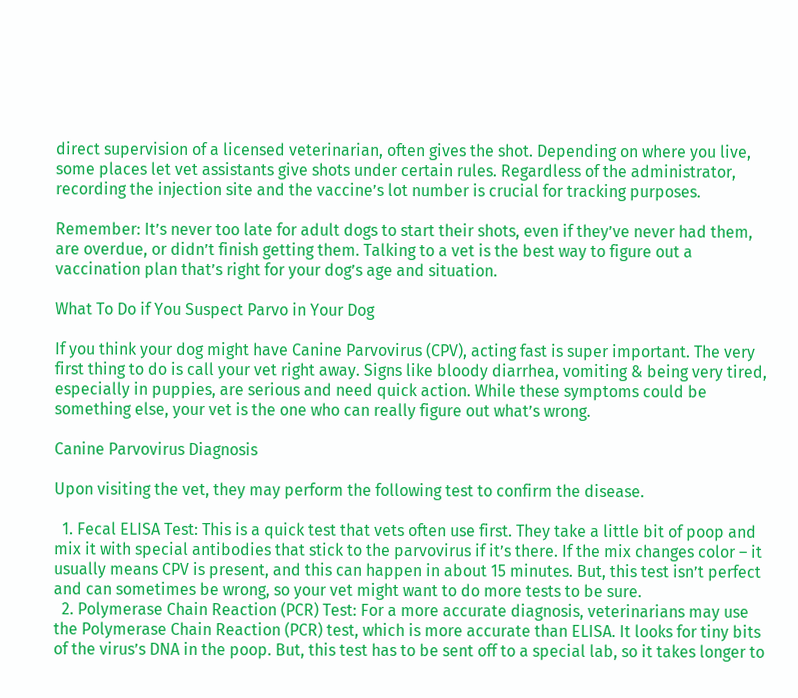direct supervision of a licensed veterinarian, often gives the shot. Depending on where you live, some places let vet assistants give shots under certain rules. Regardless of the administrator, recording the injection site and the vaccine’s lot number is crucial for tracking purposes.

Remember: It’s never too late for adult dogs to start their shots, even if they’ve never had them, are overdue, or didn’t finish getting them. Talking to a vet is the best way to figure out a vaccination plan that’s right for your dog’s age and situation.

What To Do if You Suspect Parvo in Your Dog

If you think your dog might have Canine Parvovirus (CPV), acting fast is super important. The very first thing to do is call your vet right away. Signs like bloody diarrhea, vomiting & being very tired, especially in puppies, are serious and need quick action. While these symptoms could be something else, your vet is the one who can really figure out what’s wrong.

Canine Parvovirus Diagnosis

Upon visiting the vet, they may perform the following test to confirm the disease.

  1. Fecal ELISA Test: This is a quick test that vets often use first. They take a little bit of poop and mix it with special antibodies that stick to the parvovirus if it’s there. If the mix changes color – it usually means CPV is present, and this can happen in about 15 minutes. But, this test isn’t perfect and can sometimes be wrong, so your vet might want to do more tests to be sure.
  2. Polymerase Chain Reaction (PCR) Test: For a more accurate diagnosis, veterinarians may use the Polymerase Chain Reaction (PCR) test, which is more accurate than ELISA. It looks for tiny bits of the virus’s DNA in the poop. But, this test has to be sent off to a special lab, so it takes longer to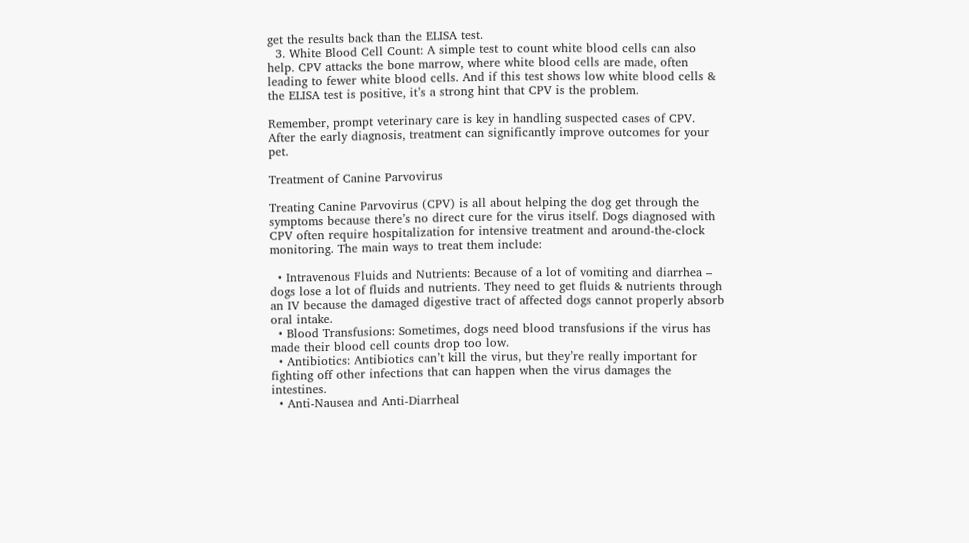get the results back than the ELISA test.
  3. White Blood Cell Count: A simple test to count white blood cells can also help. CPV attacks the bone marrow, where white blood cells are made, often leading to fewer white blood cells. And if this test shows low white blood cells & the ELISA test is positive, it’s a strong hint that CPV is the problem.

Remember, prompt veterinary care is key in handling suspected cases of CPV. After the early diagnosis, treatment can significantly improve outcomes for your pet.

Treatment of Canine Parvovirus

Treating Canine Parvovirus (CPV) is all about helping the dog get through the symptoms because there’s no direct cure for the virus itself. Dogs diagnosed with CPV often require hospitalization for intensive treatment and around-the-clock monitoring. The main ways to treat them include:

  • Intravenous Fluids and Nutrients: Because of a lot of vomiting and diarrhea – dogs lose a lot of fluids and nutrients. They need to get fluids & nutrients through an IV because the damaged digestive tract of affected dogs cannot properly absorb oral intake.
  • Blood Transfusions: Sometimes, dogs need blood transfusions if the virus has made their blood cell counts drop too low.
  • Antibiotics: Antibiotics can’t kill the virus, but they’re really important for fighting off other infections that can happen when the virus damages the intestines.
  • Anti-Nausea and Anti-Diarrheal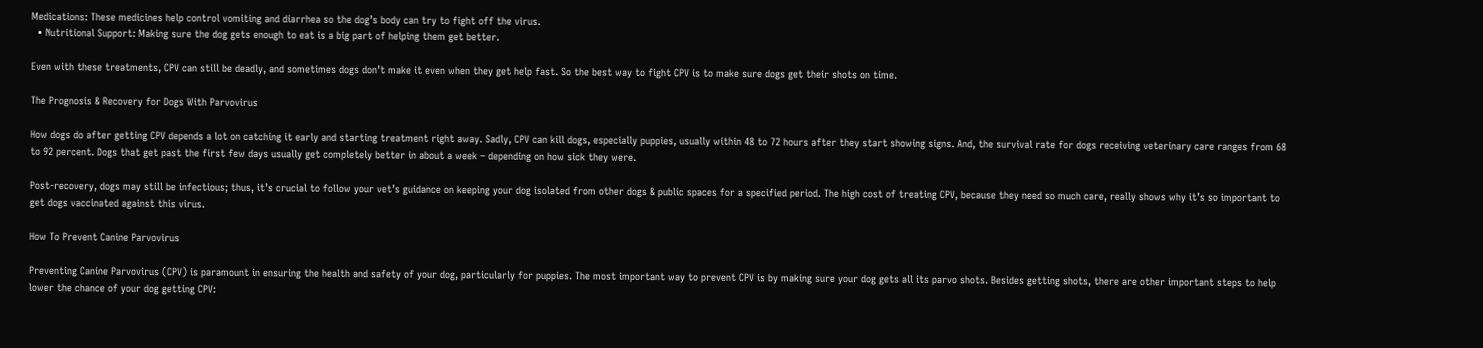Medications: These medicines help control vomiting and diarrhea so the dog’s body can try to fight off the virus.
  • Nutritional Support: Making sure the dog gets enough to eat is a big part of helping them get better.

Even with these treatments, CPV can still be deadly, and sometimes dogs don’t make it even when they get help fast. So the best way to fight CPV is to make sure dogs get their shots on time.

The Prognosis & Recovery for Dogs With Parvovirus

How dogs do after getting CPV depends a lot on catching it early and starting treatment right away. Sadly, CPV can kill dogs, especially puppies, usually within 48 to 72 hours after they start showing signs. And, the survival rate for dogs receiving veterinary care ranges from 68 to 92 percent. Dogs that get past the first few days usually get completely better in about a week – depending on how sick they were.

Post-recovery, dogs may still be infectious; thus, it’s crucial to follow your vet’s guidance on keeping your dog isolated from other dogs & public spaces for a specified period. The high cost of treating CPV, because they need so much care, really shows why it’s so important to get dogs vaccinated against this virus.

How To Prevent Canine Parvovirus

Preventing Canine Parvovirus (CPV) is paramount in ensuring the health and safety of your dog, particularly for puppies. The most important way to prevent CPV is by making sure your dog gets all its parvo shots. Besides getting shots, there are other important steps to help lower the chance of your dog getting CPV: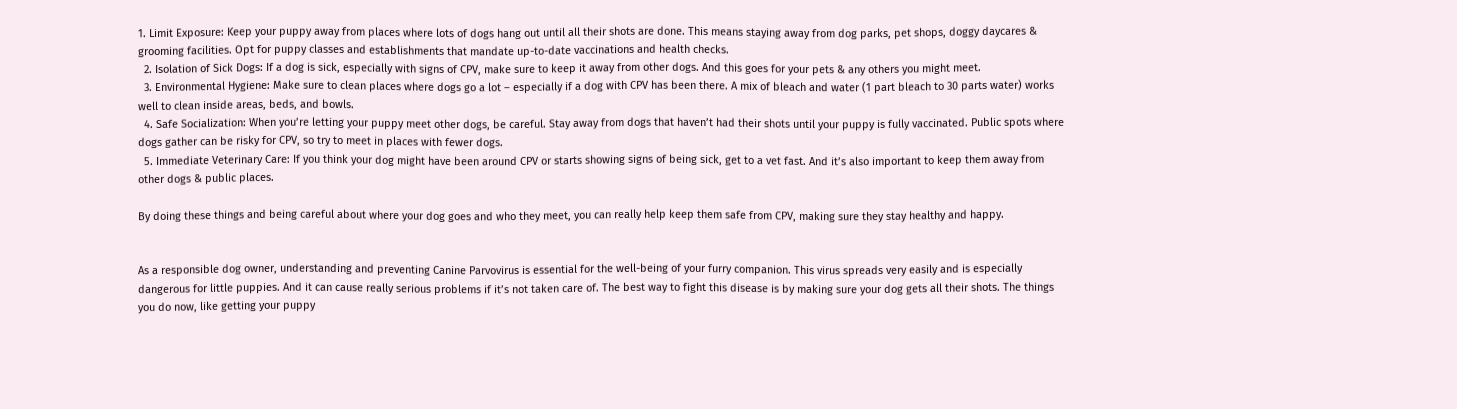1. Limit Exposure: Keep your puppy away from places where lots of dogs hang out until all their shots are done. This means staying away from dog parks, pet shops, doggy daycares & grooming facilities. Opt for puppy classes and establishments that mandate up-to-date vaccinations and health checks.
  2. Isolation of Sick Dogs: If a dog is sick, especially with signs of CPV, make sure to keep it away from other dogs. And this goes for your pets & any others you might meet.
  3. Environmental Hygiene: Make sure to clean places where dogs go a lot – especially if a dog with CPV has been there. A mix of bleach and water (1 part bleach to 30 parts water) works well to clean inside areas, beds, and bowls.
  4. Safe Socialization: When you’re letting your puppy meet other dogs, be careful. Stay away from dogs that haven’t had their shots until your puppy is fully vaccinated. Public spots where dogs gather can be risky for CPV, so try to meet in places with fewer dogs.
  5. Immediate Veterinary Care: If you think your dog might have been around CPV or starts showing signs of being sick, get to a vet fast. And it’s also important to keep them away from other dogs & public places.

By doing these things and being careful about where your dog goes and who they meet, you can really help keep them safe from CPV, making sure they stay healthy and happy.


As a responsible dog owner, understanding and preventing Canine Parvovirus is essential for the well-being of your furry companion. This virus spreads very easily and is especially dangerous for little puppies. And it can cause really serious problems if it’s not taken care of. The best way to fight this disease is by making sure your dog gets all their shots. The things you do now, like getting your puppy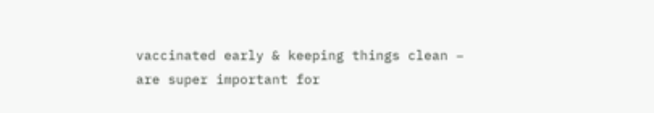vaccinated early & keeping things clean – are super important for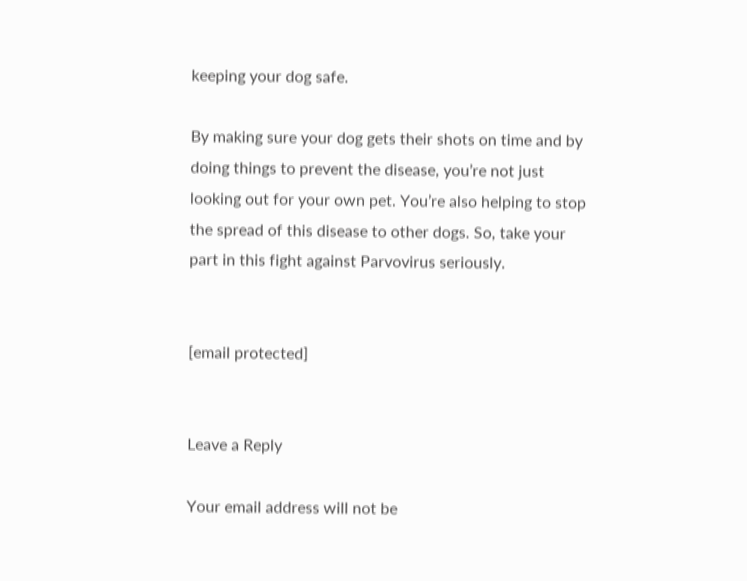keeping your dog safe.

By making sure your dog gets their shots on time and by doing things to prevent the disease, you’re not just looking out for your own pet. You’re also helping to stop the spread of this disease to other dogs. So, take your part in this fight against Parvovirus seriously.


[email protected]


Leave a Reply

Your email address will not be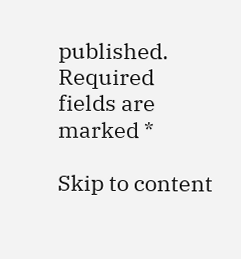published. Required fields are marked *

Skip to content